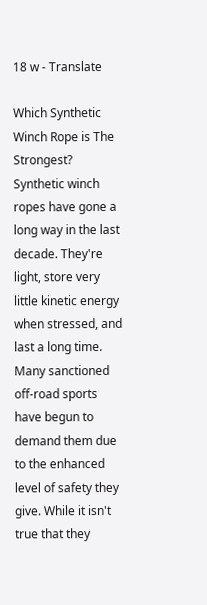18 w - Translate

Which Synthetic Winch Rope is The Strongest?
Synthetic winch ropes have gone a long way in the last decade. They're light, store very little kinetic energy when stressed, and last a long time. Many sanctioned off-road sports have begun to demand them due to the enhanced level of safety they give. While it isn't true that they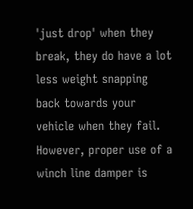'just drop' when they break, they do have a lot less weight snapping back towards your vehicle when they fail. However, proper use of a winch line damper is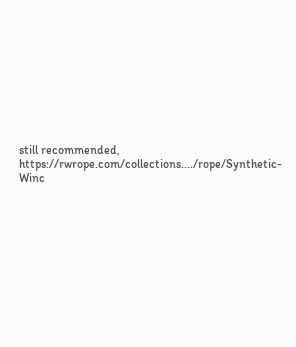still recommended, https://rwrope.com/collections..../rope/Synthetic-Winc